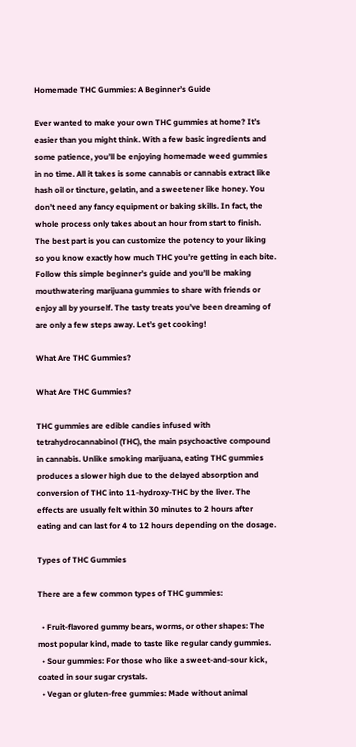Homemade THC Gummies: A Beginner’s Guide

Ever wanted to make your own THC gummies at home? It’s easier than you might think. With a few basic ingredients and some patience, you’ll be enjoying homemade weed gummies in no time. All it takes is some cannabis or cannabis extract like hash oil or tincture, gelatin, and a sweetener like honey. You don’t need any fancy equipment or baking skills. In fact, the whole process only takes about an hour from start to finish. The best part is you can customize the potency to your liking so you know exactly how much THC you’re getting in each bite. Follow this simple beginner’s guide and you’ll be making mouthwatering marijuana gummies to share with friends or enjoy all by yourself. The tasty treats you’ve been dreaming of are only a few steps away. Let’s get cooking!

What Are THC Gummies?

What Are THC Gummies?

THC gummies are edible candies infused with tetrahydrocannabinol (THC), the main psychoactive compound in cannabis. Unlike smoking marijuana, eating THC gummies produces a slower high due to the delayed absorption and conversion of THC into 11-hydroxy-THC by the liver. The effects are usually felt within 30 minutes to 2 hours after eating and can last for 4 to 12 hours depending on the dosage.

Types of THC Gummies

There are a few common types of THC gummies:

  • Fruit-flavored gummy bears, worms, or other shapes: The most popular kind, made to taste like regular candy gummies.
  • Sour gummies: For those who like a sweet-and-sour kick, coated in sour sugar crystals.
  • Vegan or gluten-free gummies: Made without animal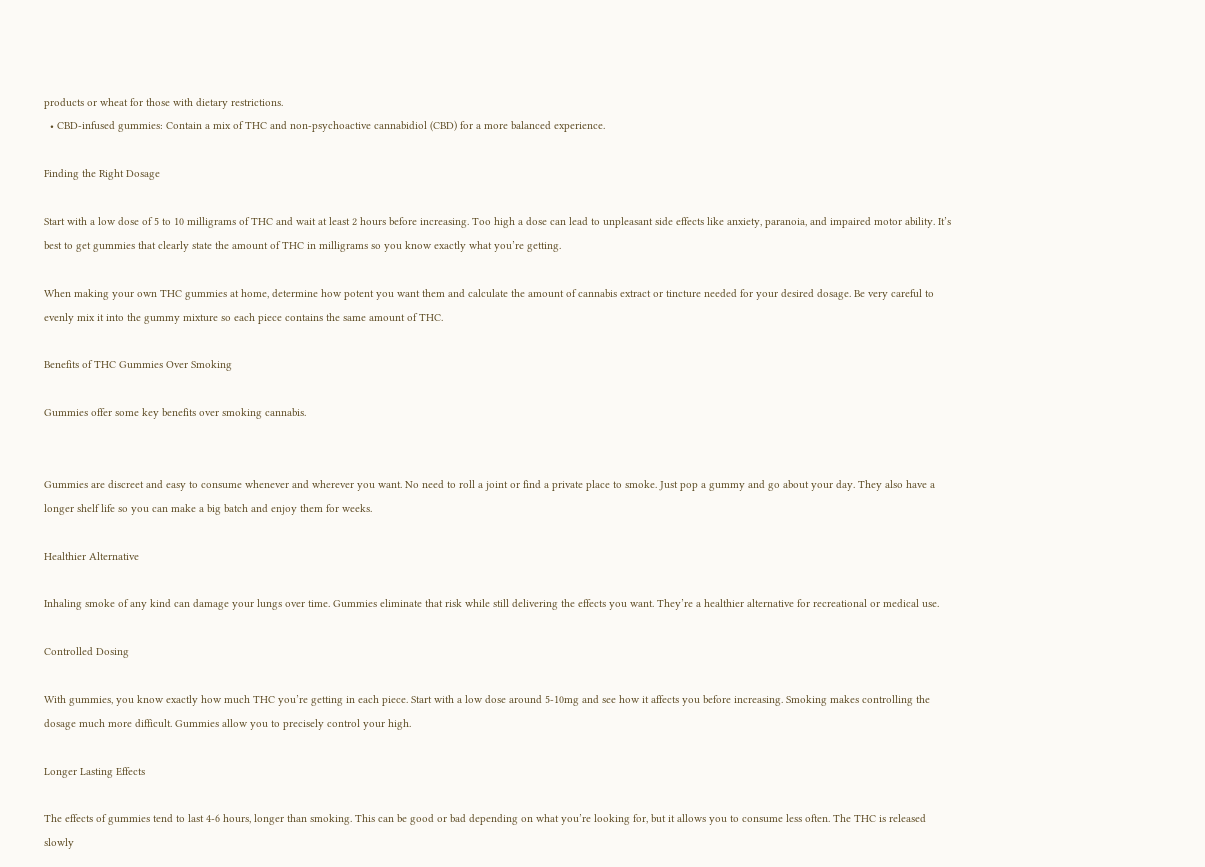products or wheat for those with dietary restrictions.
  • CBD-infused gummies: Contain a mix of THC and non-psychoactive cannabidiol (CBD) for a more balanced experience.

Finding the Right Dosage

Start with a low dose of 5 to 10 milligrams of THC and wait at least 2 hours before increasing. Too high a dose can lead to unpleasant side effects like anxiety, paranoia, and impaired motor ability. It’s best to get gummies that clearly state the amount of THC in milligrams so you know exactly what you’re getting.

When making your own THC gummies at home, determine how potent you want them and calculate the amount of cannabis extract or tincture needed for your desired dosage. Be very careful to evenly mix it into the gummy mixture so each piece contains the same amount of THC.

Benefits of THC Gummies Over Smoking

Gummies offer some key benefits over smoking cannabis.


Gummies are discreet and easy to consume whenever and wherever you want. No need to roll a joint or find a private place to smoke. Just pop a gummy and go about your day. They also have a longer shelf life so you can make a big batch and enjoy them for weeks.

Healthier Alternative

Inhaling smoke of any kind can damage your lungs over time. Gummies eliminate that risk while still delivering the effects you want. They’re a healthier alternative for recreational or medical use.

Controlled Dosing

With gummies, you know exactly how much THC you’re getting in each piece. Start with a low dose around 5-10mg and see how it affects you before increasing. Smoking makes controlling the dosage much more difficult. Gummies allow you to precisely control your high.

Longer Lasting Effects

The effects of gummies tend to last 4-6 hours, longer than smoking. This can be good or bad depending on what you’re looking for, but it allows you to consume less often. The THC is released slowly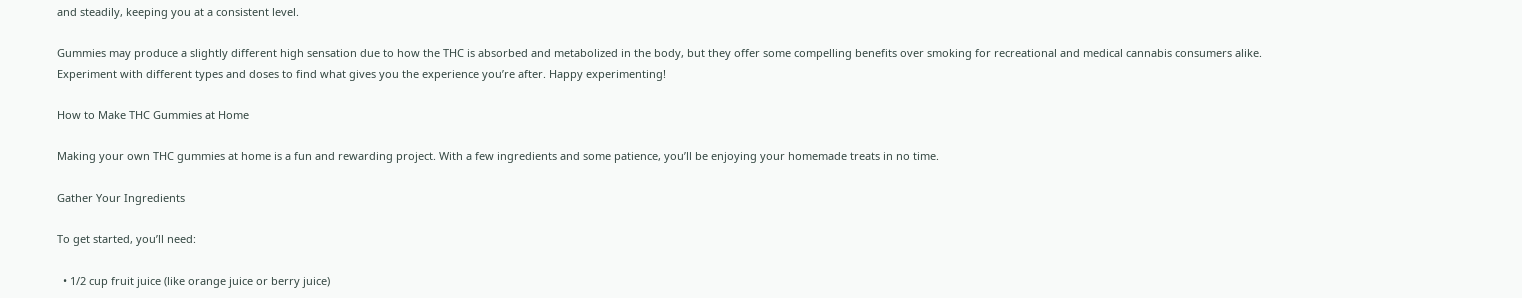and steadily, keeping you at a consistent level.

Gummies may produce a slightly different high sensation due to how the THC is absorbed and metabolized in the body, but they offer some compelling benefits over smoking for recreational and medical cannabis consumers alike. Experiment with different types and doses to find what gives you the experience you’re after. Happy experimenting!

How to Make THC Gummies at Home

Making your own THC gummies at home is a fun and rewarding project. With a few ingredients and some patience, you’ll be enjoying your homemade treats in no time.

Gather Your Ingredients

To get started, you’ll need:

  • 1/2 cup fruit juice (like orange juice or berry juice)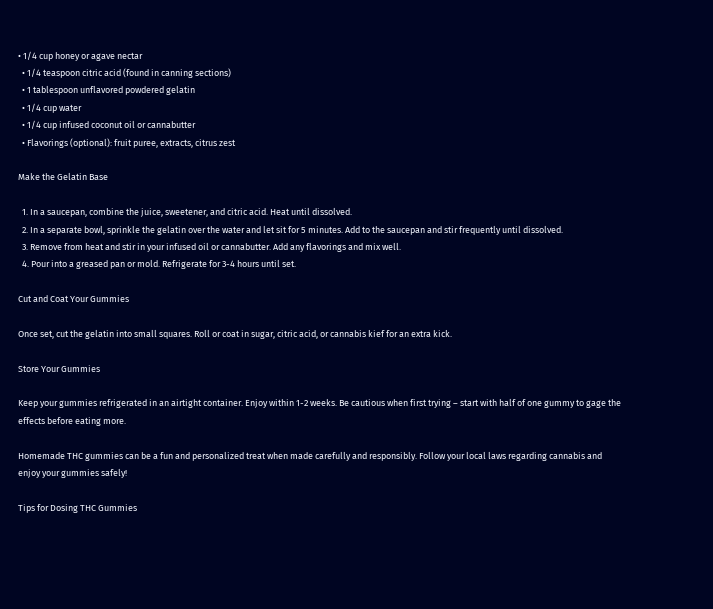• 1/4 cup honey or agave nectar
  • 1/4 teaspoon citric acid (found in canning sections)
  • 1 tablespoon unflavored powdered gelatin
  • 1/4 cup water
  • 1/4 cup infused coconut oil or cannabutter
  • Flavorings (optional): fruit puree, extracts, citrus zest

Make the Gelatin Base

  1. In a saucepan, combine the juice, sweetener, and citric acid. Heat until dissolved.
  2. In a separate bowl, sprinkle the gelatin over the water and let sit for 5 minutes. Add to the saucepan and stir frequently until dissolved.
  3. Remove from heat and stir in your infused oil or cannabutter. Add any flavorings and mix well.
  4. Pour into a greased pan or mold. Refrigerate for 3-4 hours until set.

Cut and Coat Your Gummies

Once set, cut the gelatin into small squares. Roll or coat in sugar, citric acid, or cannabis kief for an extra kick.

Store Your Gummies

Keep your gummies refrigerated in an airtight container. Enjoy within 1-2 weeks. Be cautious when first trying – start with half of one gummy to gage the effects before eating more.

Homemade THC gummies can be a fun and personalized treat when made carefully and responsibly. Follow your local laws regarding cannabis and enjoy your gummies safely!

Tips for Dosing THC Gummies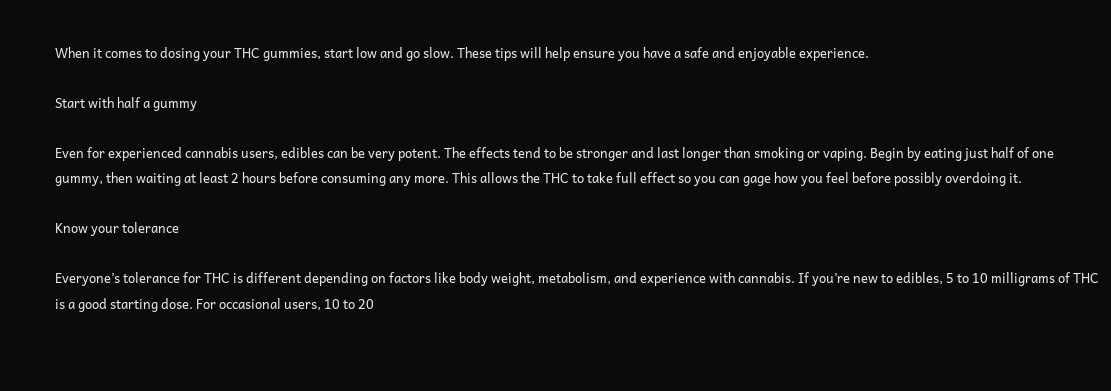When it comes to dosing your THC gummies, start low and go slow. These tips will help ensure you have a safe and enjoyable experience.

Start with half a gummy

Even for experienced cannabis users, edibles can be very potent. The effects tend to be stronger and last longer than smoking or vaping. Begin by eating just half of one gummy, then waiting at least 2 hours before consuming any more. This allows the THC to take full effect so you can gage how you feel before possibly overdoing it.

Know your tolerance

Everyone’s tolerance for THC is different depending on factors like body weight, metabolism, and experience with cannabis. If you’re new to edibles, 5 to 10 milligrams of THC is a good starting dose. For occasional users, 10 to 20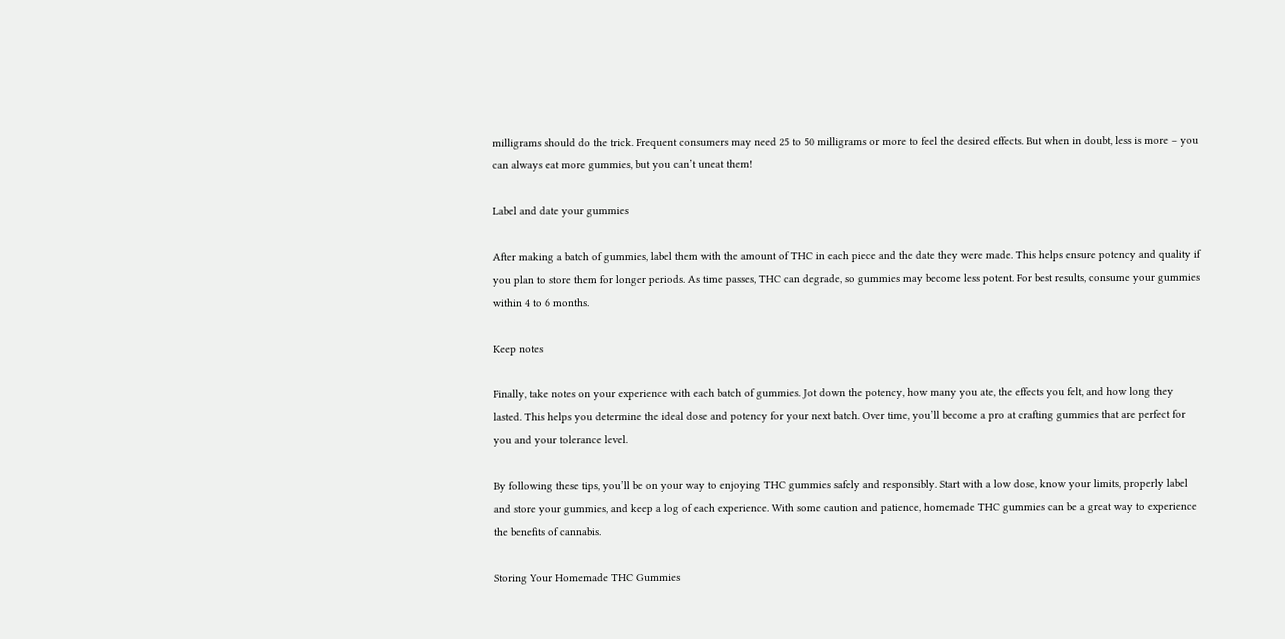milligrams should do the trick. Frequent consumers may need 25 to 50 milligrams or more to feel the desired effects. But when in doubt, less is more – you can always eat more gummies, but you can’t uneat them!

Label and date your gummies

After making a batch of gummies, label them with the amount of THC in each piece and the date they were made. This helps ensure potency and quality if you plan to store them for longer periods. As time passes, THC can degrade, so gummies may become less potent. For best results, consume your gummies within 4 to 6 months.

Keep notes

Finally, take notes on your experience with each batch of gummies. Jot down the potency, how many you ate, the effects you felt, and how long they lasted. This helps you determine the ideal dose and potency for your next batch. Over time, you’ll become a pro at crafting gummies that are perfect for you and your tolerance level.

By following these tips, you’ll be on your way to enjoying THC gummies safely and responsibly. Start with a low dose, know your limits, properly label and store your gummies, and keep a log of each experience. With some caution and patience, homemade THC gummies can be a great way to experience the benefits of cannabis.

Storing Your Homemade THC Gummies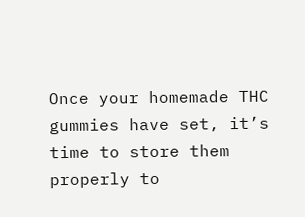Once your homemade THC gummies have set, it’s time to store them properly to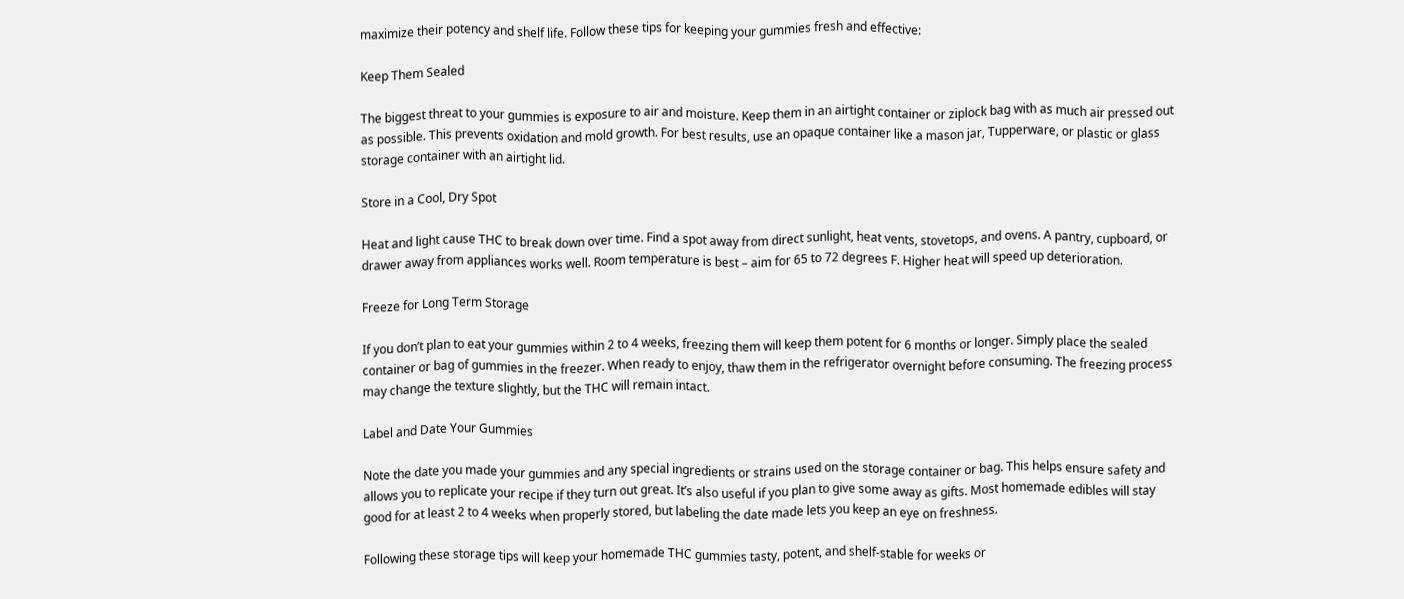maximize their potency and shelf life. Follow these tips for keeping your gummies fresh and effective:

Keep Them Sealed

The biggest threat to your gummies is exposure to air and moisture. Keep them in an airtight container or ziplock bag with as much air pressed out as possible. This prevents oxidation and mold growth. For best results, use an opaque container like a mason jar, Tupperware, or plastic or glass storage container with an airtight lid.

Store in a Cool, Dry Spot

Heat and light cause THC to break down over time. Find a spot away from direct sunlight, heat vents, stovetops, and ovens. A pantry, cupboard, or drawer away from appliances works well. Room temperature is best – aim for 65 to 72 degrees F. Higher heat will speed up deterioration.

Freeze for Long Term Storage

If you don’t plan to eat your gummies within 2 to 4 weeks, freezing them will keep them potent for 6 months or longer. Simply place the sealed container or bag of gummies in the freezer. When ready to enjoy, thaw them in the refrigerator overnight before consuming. The freezing process may change the texture slightly, but the THC will remain intact.

Label and Date Your Gummies

Note the date you made your gummies and any special ingredients or strains used on the storage container or bag. This helps ensure safety and allows you to replicate your recipe if they turn out great. It’s also useful if you plan to give some away as gifts. Most homemade edibles will stay good for at least 2 to 4 weeks when properly stored, but labeling the date made lets you keep an eye on freshness.

Following these storage tips will keep your homemade THC gummies tasty, potent, and shelf-stable for weeks or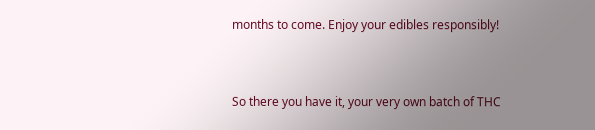months to come. Enjoy your edibles responsibly!


So there you have it, your very own batch of THC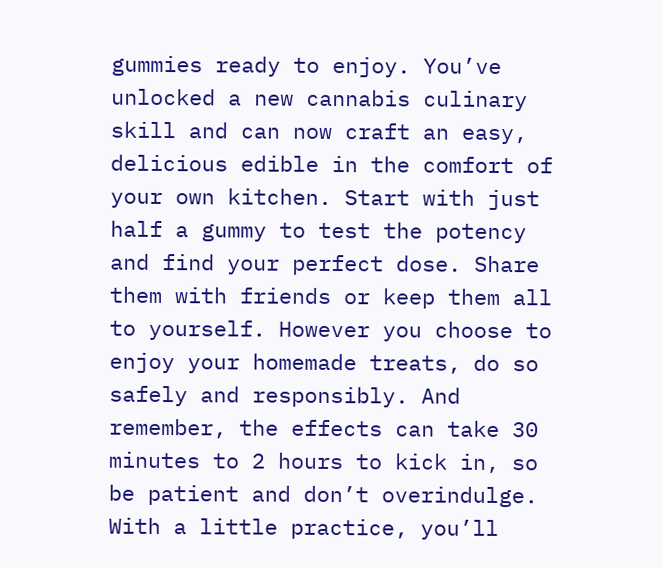gummies ready to enjoy. You’ve unlocked a new cannabis culinary skill and can now craft an easy, delicious edible in the comfort of your own kitchen. Start with just half a gummy to test the potency and find your perfect dose. Share them with friends or keep them all to yourself. However you choose to enjoy your homemade treats, do so safely and responsibly. And remember, the effects can take 30 minutes to 2 hours to kick in, so be patient and don’t overindulge. With a little practice, you’ll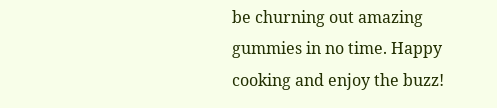be churning out amazing gummies in no time. Happy cooking and enjoy the buzz!